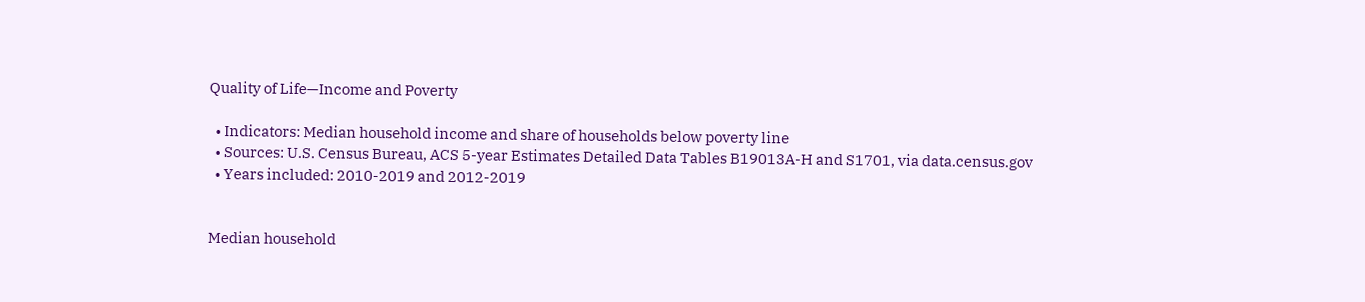Quality of Life—Income and Poverty

  • Indicators: Median household income and share of households below poverty line
  • Sources: U.S. Census Bureau, ACS 5-year Estimates Detailed Data Tables B19013A-H and S1701, via data.census.gov
  • Years included: 2010-2019 and 2012-2019


Median household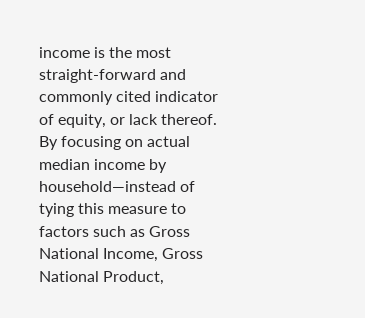income is the most straight-forward and commonly cited indicator of equity, or lack thereof. By focusing on actual median income by household—instead of tying this measure to factors such as Gross National Income, Gross National Product,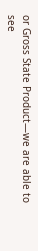or Gross State Product—we are able to see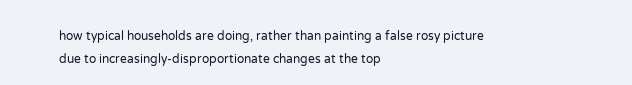how typical households are doing, rather than painting a false rosy picture due to increasingly-disproportionate changes at the top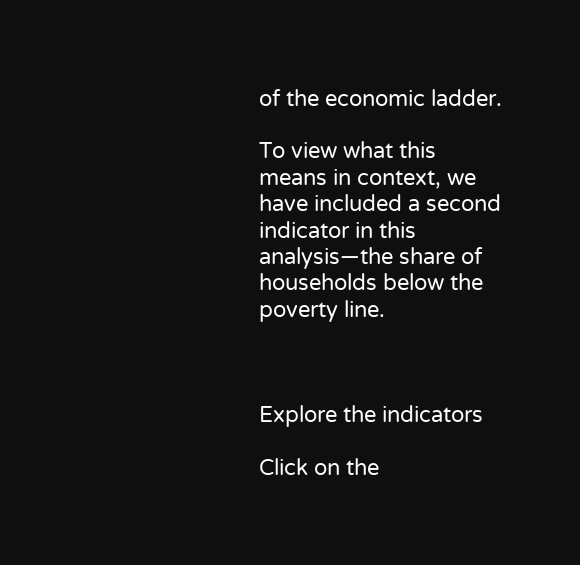of the economic ladder.

To view what this means in context, we have included a second indicator in this analysis—the share of households below the poverty line.



Explore the indicators

Click on the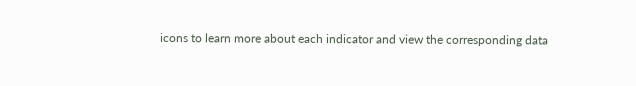icons to learn more about each indicator and view the corresponding data